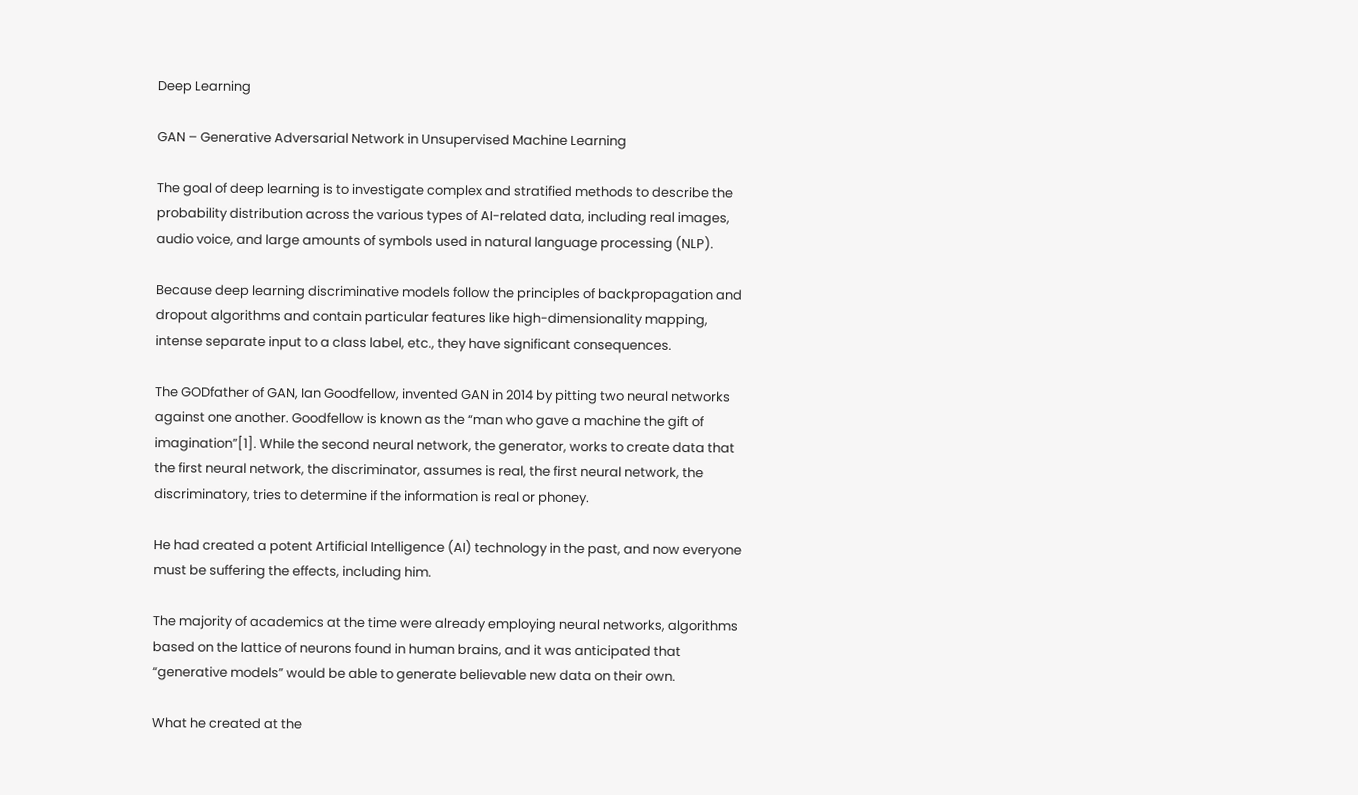Deep Learning

GAN – Generative Adversarial Network in Unsupervised Machine Learning

The goal of deep learning is to investigate complex and stratified methods to describe the probability distribution across the various types of AI-related data, including real images, audio voice, and large amounts of symbols used in natural language processing (NLP).

Because deep learning discriminative models follow the principles of backpropagation and dropout algorithms and contain particular features like high-dimensionality mapping, intense separate input to a class label, etc., they have significant consequences.

The GODfather of GAN, Ian Goodfellow, invented GAN in 2014 by pitting two neural networks against one another. Goodfellow is known as the “man who gave a machine the gift of imagination”[1]. While the second neural network, the generator, works to create data that the first neural network, the discriminator, assumes is real, the first neural network, the discriminatory, tries to determine if the information is real or phoney.

He had created a potent Artificial Intelligence (AI) technology in the past, and now everyone must be suffering the effects, including him.

The majority of academics at the time were already employing neural networks, algorithms based on the lattice of neurons found in human brains, and it was anticipated that “generative models” would be able to generate believable new data on their own.

What he created at the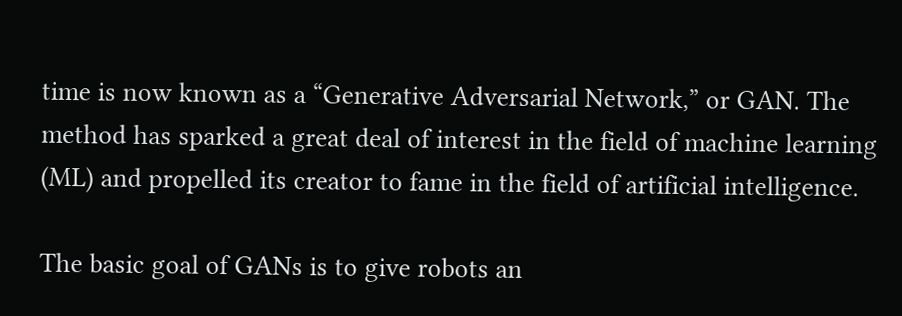time is now known as a “Generative Adversarial Network,” or GAN. The method has sparked a great deal of interest in the field of machine learning (ML) and propelled its creator to fame in the field of artificial intelligence.

The basic goal of GANs is to give robots an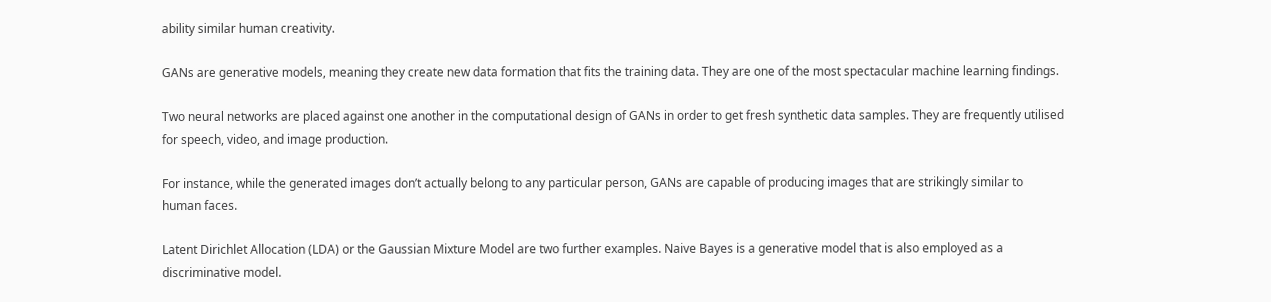ability similar human creativity.

GANs are generative models, meaning they create new data formation that fits the training data. They are one of the most spectacular machine learning findings.

Two neural networks are placed against one another in the computational design of GANs in order to get fresh synthetic data samples. They are frequently utilised for speech, video, and image production.

For instance, while the generated images don’t actually belong to any particular person, GANs are capable of producing images that are strikingly similar to human faces.

Latent Dirichlet Allocation (LDA) or the Gaussian Mixture Model are two further examples. Naive Bayes is a generative model that is also employed as a discriminative model.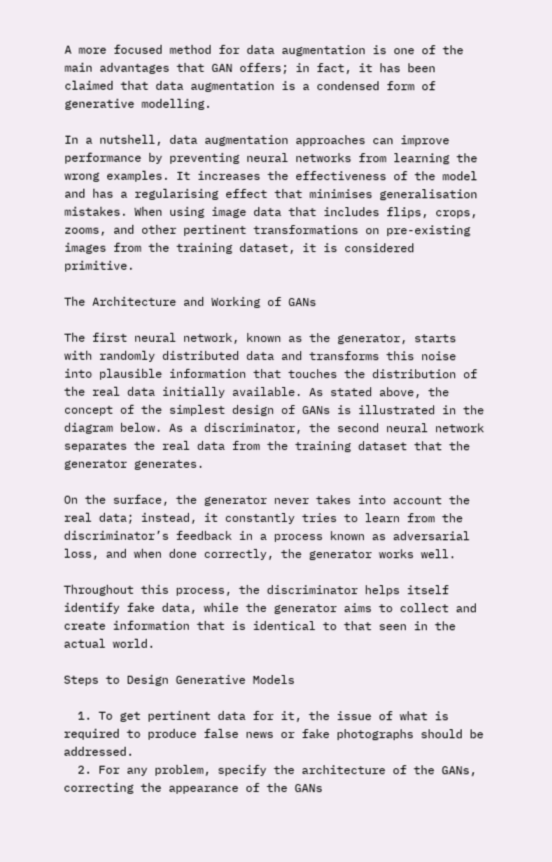A more focused method for data augmentation is one of the main advantages that GAN offers; in fact, it has been claimed that data augmentation is a condensed form of generative modelling.

In a nutshell, data augmentation approaches can improve performance by preventing neural networks from learning the wrong examples. It increases the effectiveness of the model and has a regularising effect that minimises generalisation mistakes. When using image data that includes flips, crops, zooms, and other pertinent transformations on pre-existing images from the training dataset, it is considered primitive.

The Architecture and Working of GANs

The first neural network, known as the generator, starts with randomly distributed data and transforms this noise into plausible information that touches the distribution of the real data initially available. As stated above, the concept of the simplest design of GANs is illustrated in the diagram below. As a discriminator, the second neural network separates the real data from the training dataset that the generator generates.

On the surface, the generator never takes into account the real data; instead, it constantly tries to learn from the discriminator’s feedback in a process known as adversarial loss, and when done correctly, the generator works well.

Throughout this process, the discriminator helps itself identify fake data, while the generator aims to collect and create information that is identical to that seen in the actual world.

Steps to Design Generative Models

  1. To get pertinent data for it, the issue of what is required to produce false news or fake photographs should be addressed.
  2. For any problem, specify the architecture of the GANs, correcting the appearance of the GANs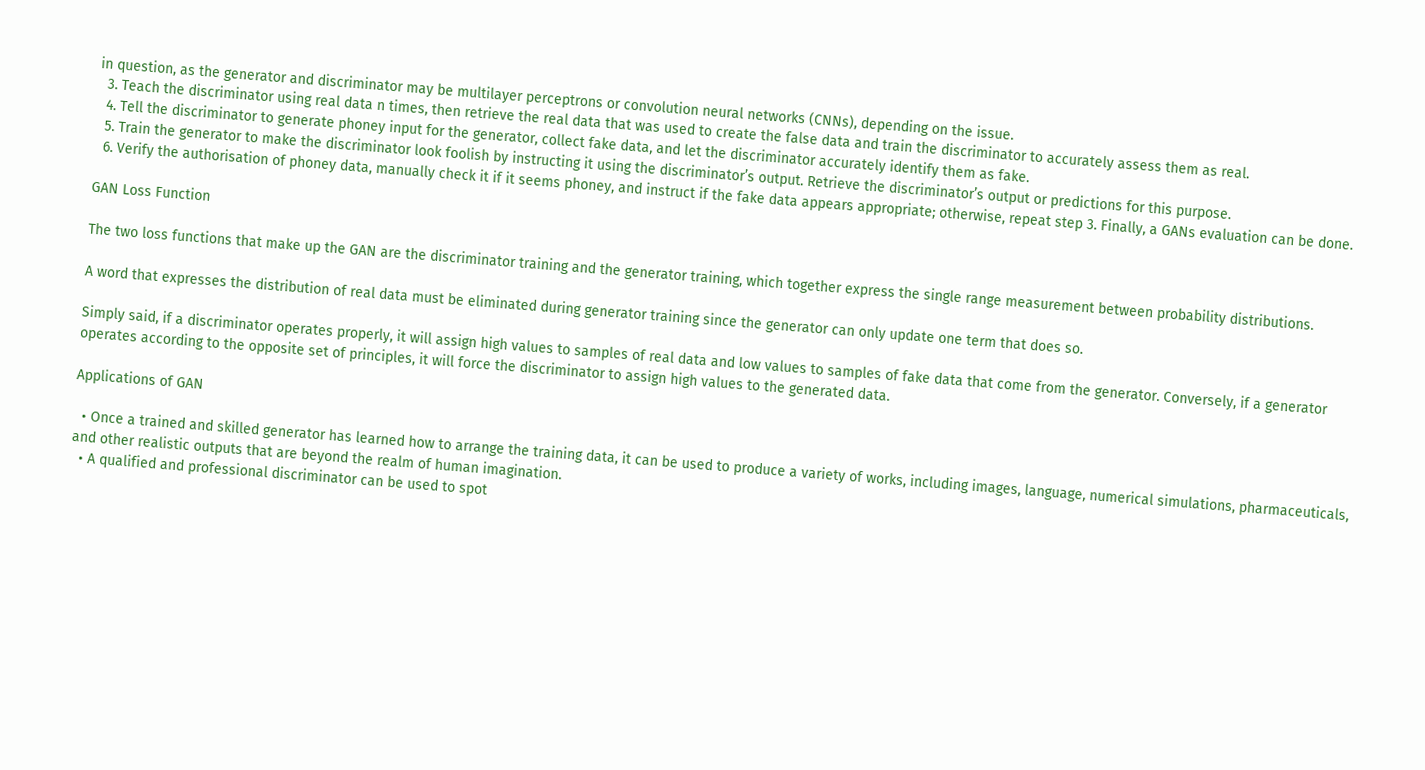in question, as the generator and discriminator may be multilayer perceptrons or convolution neural networks (CNNs), depending on the issue.
  3. Teach the discriminator using real data n times, then retrieve the real data that was used to create the false data and train the discriminator to accurately assess them as real.
  4. Tell the discriminator to generate phoney input for the generator, collect fake data, and let the discriminator accurately identify them as fake.
  5. Train the generator to make the discriminator look foolish by instructing it using the discriminator’s output. Retrieve the discriminator’s output or predictions for this purpose.
  6. Verify the authorisation of phoney data, manually check it if it seems phoney, and instruct if the fake data appears appropriate; otherwise, repeat step 3. Finally, a GANs evaluation can be done.

GAN Loss Function

The two loss functions that make up the GAN are the discriminator training and the generator training, which together express the single range measurement between probability distributions.

A word that expresses the distribution of real data must be eliminated during generator training since the generator can only update one term that does so.

Simply said, if a discriminator operates properly, it will assign high values to samples of real data and low values to samples of fake data that come from the generator. Conversely, if a generator operates according to the opposite set of principles, it will force the discriminator to assign high values to the generated data.

Applications of GAN

  • Once a trained and skilled generator has learned how to arrange the training data, it can be used to produce a variety of works, including images, language, numerical simulations, pharmaceuticals, and other realistic outputs that are beyond the realm of human imagination.
  • A qualified and professional discriminator can be used to spot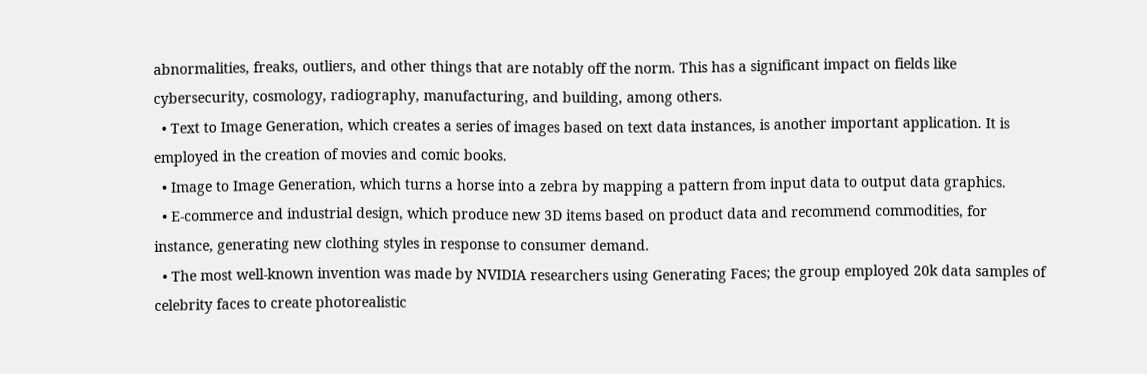abnormalities, freaks, outliers, and other things that are notably off the norm. This has a significant impact on fields like cybersecurity, cosmology, radiography, manufacturing, and building, among others.
  • Text to Image Generation, which creates a series of images based on text data instances, is another important application. It is employed in the creation of movies and comic books.
  • Image to Image Generation, which turns a horse into a zebra by mapping a pattern from input data to output data graphics.
  • E-commerce and industrial design, which produce new 3D items based on product data and recommend commodities, for instance, generating new clothing styles in response to consumer demand.
  • The most well-known invention was made by NVIDIA researchers using Generating Faces; the group employed 20k data samples of celebrity faces to create photorealistic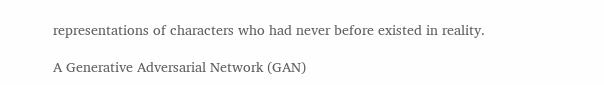representations of characters who had never before existed in reality.

A Generative Adversarial Network (GAN)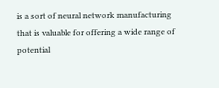is a sort of neural network manufacturing that is valuable for offering a wide range of potential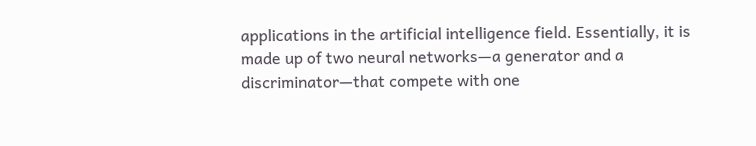applications in the artificial intelligence field. Essentially, it is made up of two neural networks—a generator and a discriminator—that compete with one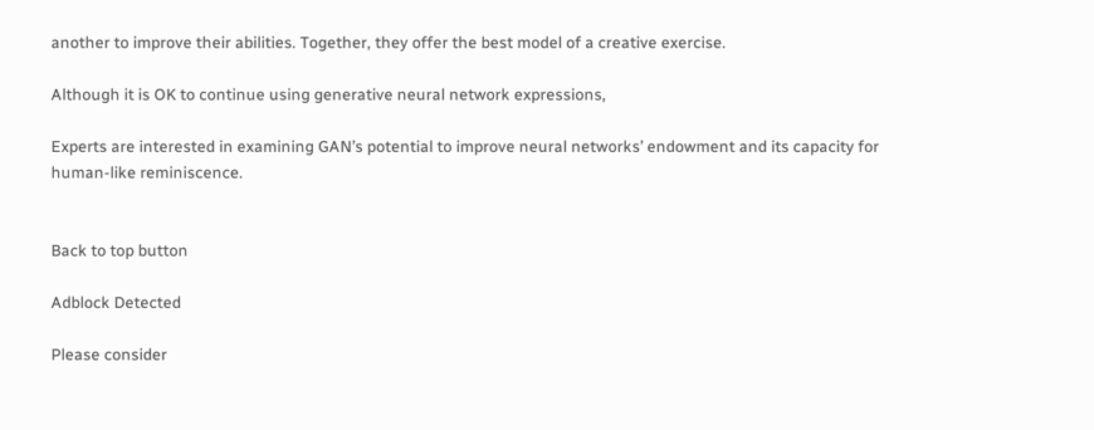another to improve their abilities. Together, they offer the best model of a creative exercise.

Although it is OK to continue using generative neural network expressions,

Experts are interested in examining GAN’s potential to improve neural networks’ endowment and its capacity for human-like reminiscence.


Back to top button

Adblock Detected

Please consider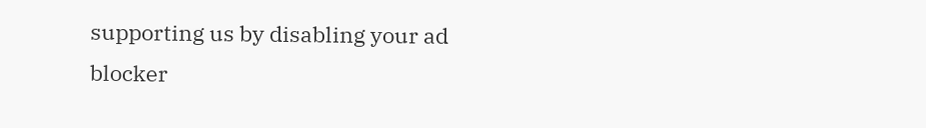supporting us by disabling your ad blocker